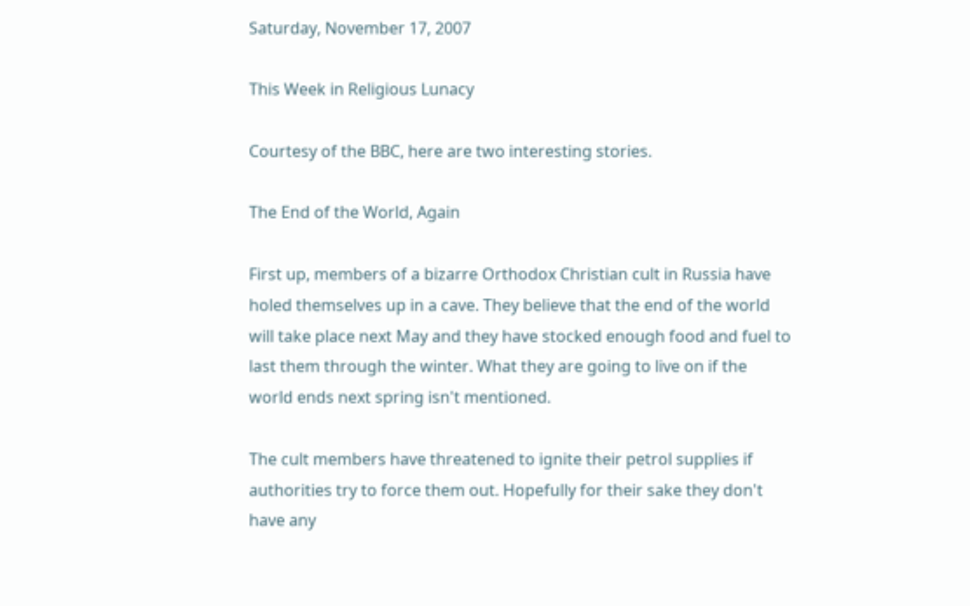Saturday, November 17, 2007

This Week in Religious Lunacy

Courtesy of the BBC, here are two interesting stories.

The End of the World, Again

First up, members of a bizarre Orthodox Christian cult in Russia have holed themselves up in a cave. They believe that the end of the world will take place next May and they have stocked enough food and fuel to last them through the winter. What they are going to live on if the world ends next spring isn't mentioned.

The cult members have threatened to ignite their petrol supplies if authorities try to force them out. Hopefully for their sake they don't have any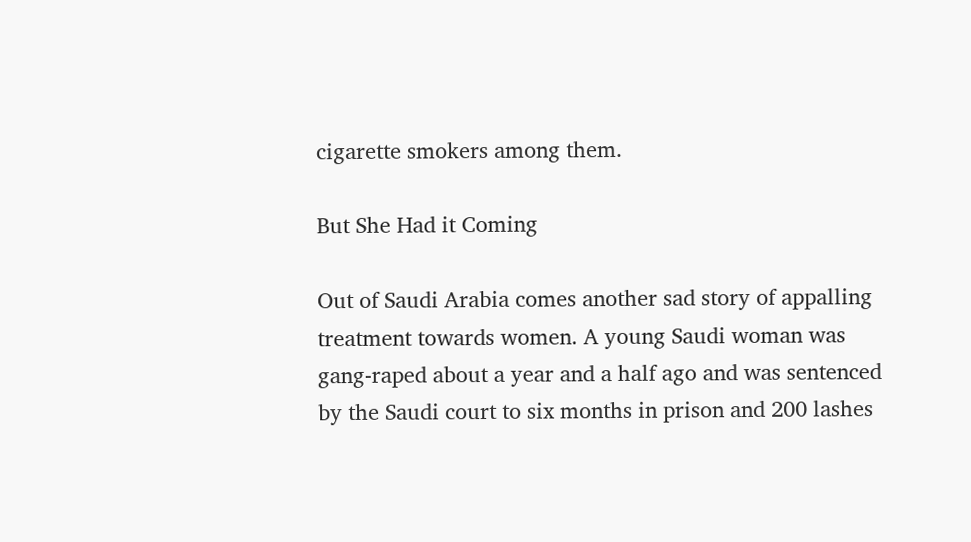cigarette smokers among them.

But She Had it Coming

Out of Saudi Arabia comes another sad story of appalling treatment towards women. A young Saudi woman was gang-raped about a year and a half ago and was sentenced by the Saudi court to six months in prison and 200 lashes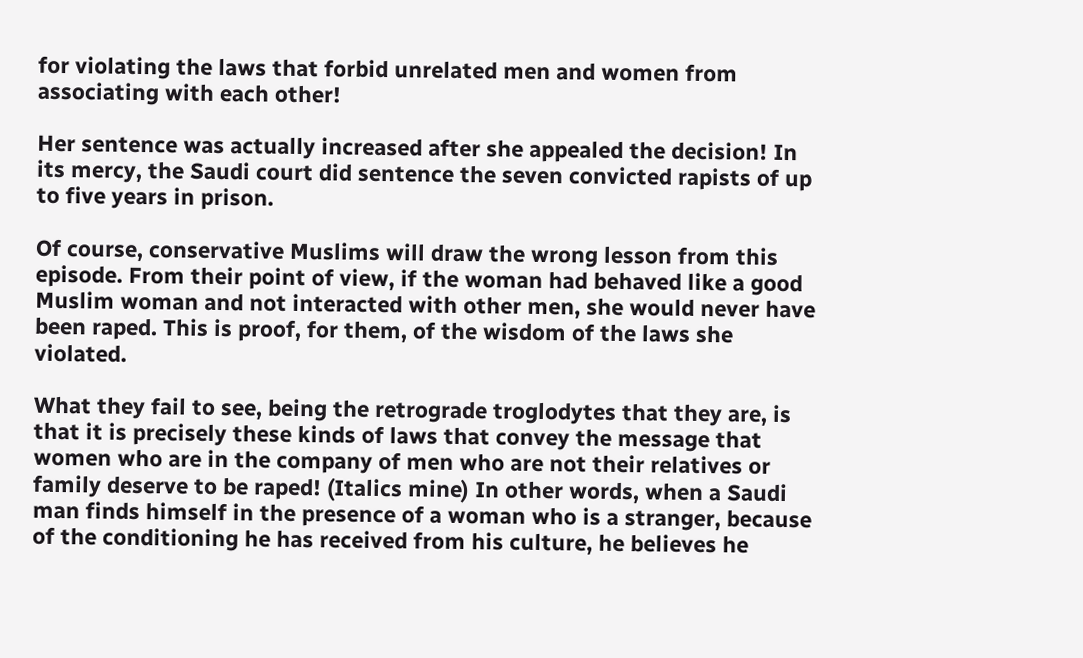for violating the laws that forbid unrelated men and women from associating with each other!

Her sentence was actually increased after she appealed the decision! In its mercy, the Saudi court did sentence the seven convicted rapists of up to five years in prison.

Of course, conservative Muslims will draw the wrong lesson from this episode. From their point of view, if the woman had behaved like a good Muslim woman and not interacted with other men, she would never have been raped. This is proof, for them, of the wisdom of the laws she violated.

What they fail to see, being the retrograde troglodytes that they are, is that it is precisely these kinds of laws that convey the message that women who are in the company of men who are not their relatives or family deserve to be raped! (Italics mine) In other words, when a Saudi man finds himself in the presence of a woman who is a stranger, because of the conditioning he has received from his culture, he believes he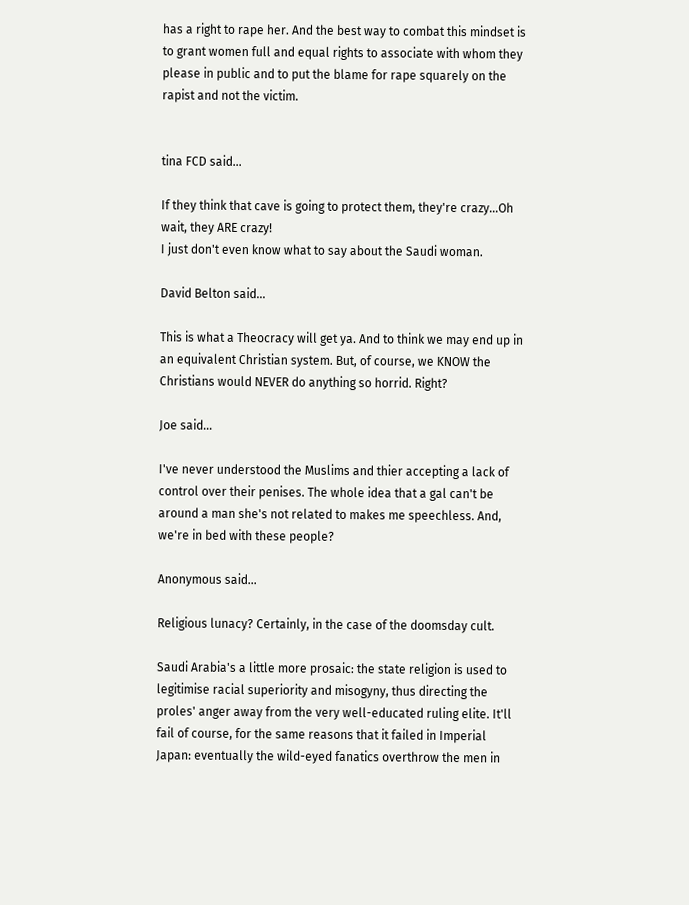has a right to rape her. And the best way to combat this mindset is to grant women full and equal rights to associate with whom they please in public and to put the blame for rape squarely on the rapist and not the victim.


tina FCD said...

If they think that cave is going to protect them, they're crazy...Oh wait, they ARE crazy!
I just don't even know what to say about the Saudi woman.

David Belton said...

This is what a Theocracy will get ya. And to think we may end up in an equivalent Christian system. But, of course, we KNOW the Christians would NEVER do anything so horrid. Right?

Joe said...

I've never understood the Muslims and thier accepting a lack of control over their penises. The whole idea that a gal can't be around a man she's not related to makes me speechless. And, we're in bed with these people?

Anonymous said...

Religious lunacy? Certainly, in the case of the doomsday cult.

Saudi Arabia's a little more prosaic: the state religion is used to legitimise racial superiority and misogyny, thus directing the proles' anger away from the very well-educated ruling elite. It'll fail of course, for the same reasons that it failed in Imperial Japan: eventually the wild-eyed fanatics overthrow the men in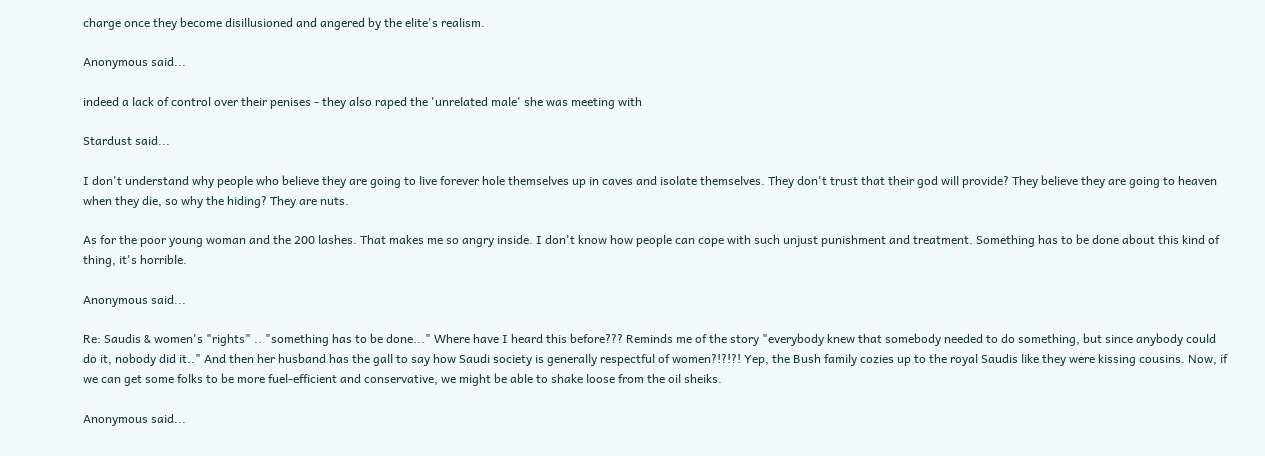charge once they become disillusioned and angered by the elite's realism.

Anonymous said...

indeed a lack of control over their penises - they also raped the 'unrelated male' she was meeting with

Stardust said...

I don't understand why people who believe they are going to live forever hole themselves up in caves and isolate themselves. They don't trust that their god will provide? They believe they are going to heaven when they die, so why the hiding? They are nuts.

As for the poor young woman and the 200 lashes. That makes me so angry inside. I don't know how people can cope with such unjust punishment and treatment. Something has to be done about this kind of thing, it's horrible.

Anonymous said...

Re: Saudis & women's "rights" .. "something has to be done..." Where have I heard this before??? Reminds me of the story "everybody knew that somebody needed to do something, but since anybody could do it, nobody did it.." And then her husband has the gall to say how Saudi society is generally respectful of women?!?!?! Yep, the Bush family cozies up to the royal Saudis like they were kissing cousins. Now, if we can get some folks to be more fuel-efficient and conservative, we might be able to shake loose from the oil sheiks.

Anonymous said...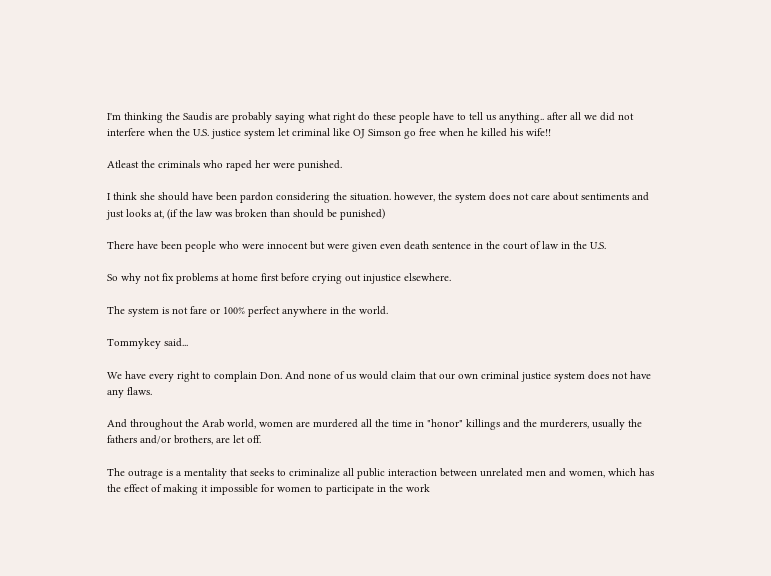I'm thinking the Saudis are probably saying what right do these people have to tell us anything.. after all we did not interfere when the U.S. justice system let criminal like OJ Simson go free when he killed his wife!!

Atleast the criminals who raped her were punished.

I think she should have been pardon considering the situation. however, the system does not care about sentiments and just looks at, (if the law was broken than should be punished)

There have been people who were innocent but were given even death sentence in the court of law in the U.S.

So why not fix problems at home first before crying out injustice elsewhere.

The system is not fare or 100% perfect anywhere in the world.

Tommykey said...

We have every right to complain Don. And none of us would claim that our own criminal justice system does not have any flaws.

And throughout the Arab world, women are murdered all the time in "honor" killings and the murderers, usually the fathers and/or brothers, are let off.

The outrage is a mentality that seeks to criminalize all public interaction between unrelated men and women, which has the effect of making it impossible for women to participate in the work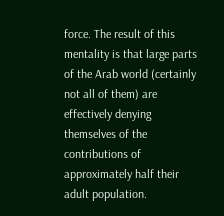force. The result of this mentality is that large parts of the Arab world (certainly not all of them) are effectively denying themselves of the contributions of approximately half their adult population.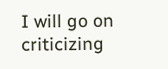I will go on criticizing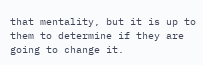that mentality, but it is up to them to determine if they are going to change it.